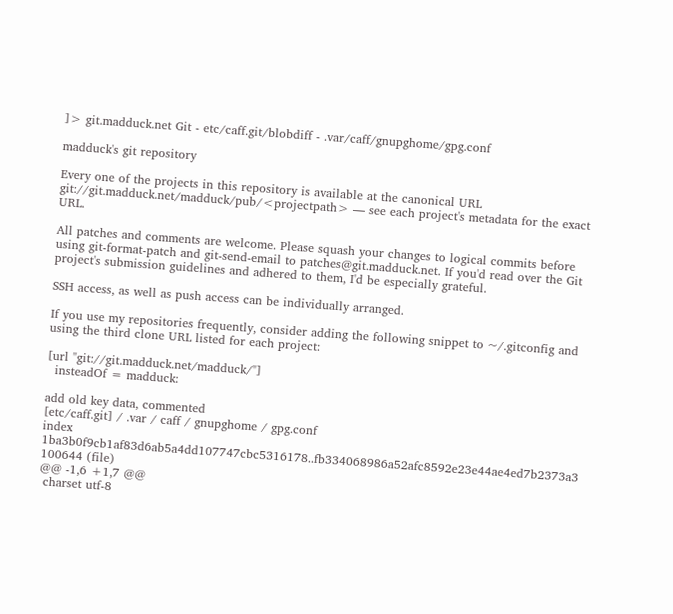]> git.madduck.net Git - etc/caff.git/blobdiff - .var/caff/gnupghome/gpg.conf

madduck's git repository

Every one of the projects in this repository is available at the canonical URL git://git.madduck.net/madduck/pub/<projectpath> — see each project's metadata for the exact URL.

All patches and comments are welcome. Please squash your changes to logical commits before using git-format-patch and git-send-email to patches@git.madduck.net. If you'd read over the Git project's submission guidelines and adhered to them, I'd be especially grateful.

SSH access, as well as push access can be individually arranged.

If you use my repositories frequently, consider adding the following snippet to ~/.gitconfig and using the third clone URL listed for each project:

[url "git://git.madduck.net/madduck/"]
  insteadOf = madduck:

add old key data, commented
[etc/caff.git] / .var / caff / gnupghome / gpg.conf
index 1ba3b0f9cb1af83d6ab5a4dd107747cbc5316178..fb334068986a52afc8592e23e44ae4ed7b2373a3 100644 (file)
@@ -1,6 +1,7 @@
 charset utf-8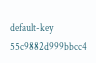default-key 55c9882d999bbcc4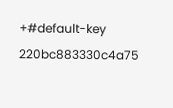+#default-key 220bc883330c4a75